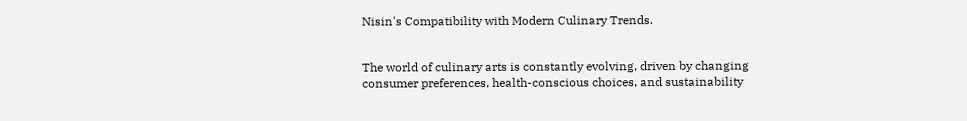Nisin's Compatibility with Modern Culinary Trends.


The world of culinary arts is constantly evolving, driven by changing consumer preferences, health-conscious choices, and sustainability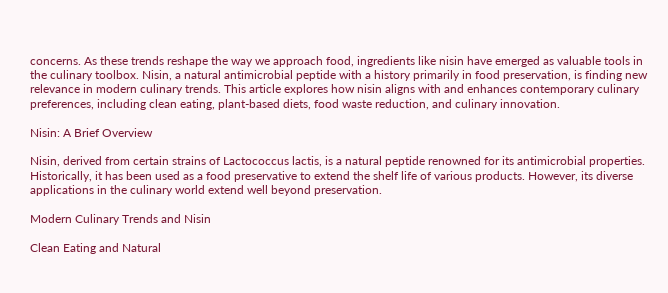concerns. As these trends reshape the way we approach food, ingredients like nisin have emerged as valuable tools in the culinary toolbox. Nisin, a natural antimicrobial peptide with a history primarily in food preservation, is finding new relevance in modern culinary trends. This article explores how nisin aligns with and enhances contemporary culinary preferences, including clean eating, plant-based diets, food waste reduction, and culinary innovation.

Nisin: A Brief Overview

Nisin, derived from certain strains of Lactococcus lactis, is a natural peptide renowned for its antimicrobial properties. Historically, it has been used as a food preservative to extend the shelf life of various products. However, its diverse applications in the culinary world extend well beyond preservation.

Modern Culinary Trends and Nisin

Clean Eating and Natural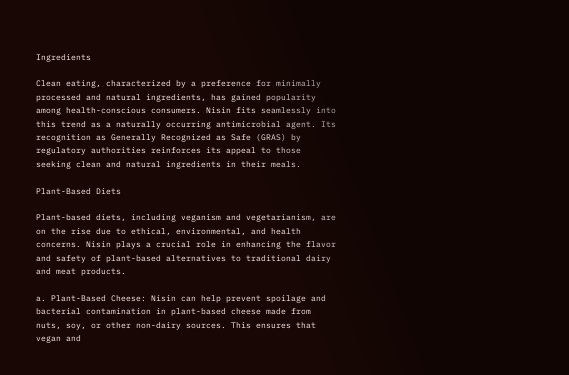Ingredients

Clean eating, characterized by a preference for minimally processed and natural ingredients, has gained popularity among health-conscious consumers. Nisin fits seamlessly into this trend as a naturally occurring antimicrobial agent. Its recognition as Generally Recognized as Safe (GRAS) by regulatory authorities reinforces its appeal to those seeking clean and natural ingredients in their meals.

Plant-Based Diets

Plant-based diets, including veganism and vegetarianism, are on the rise due to ethical, environmental, and health concerns. Nisin plays a crucial role in enhancing the flavor and safety of plant-based alternatives to traditional dairy and meat products.

a. Plant-Based Cheese: Nisin can help prevent spoilage and bacterial contamination in plant-based cheese made from nuts, soy, or other non-dairy sources. This ensures that vegan and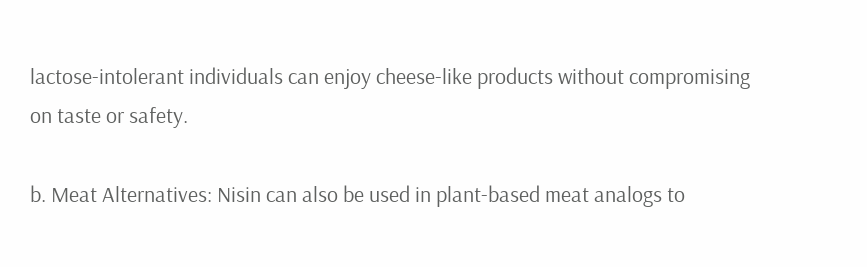lactose-intolerant individuals can enjoy cheese-like products without compromising on taste or safety.

b. Meat Alternatives: Nisin can also be used in plant-based meat analogs to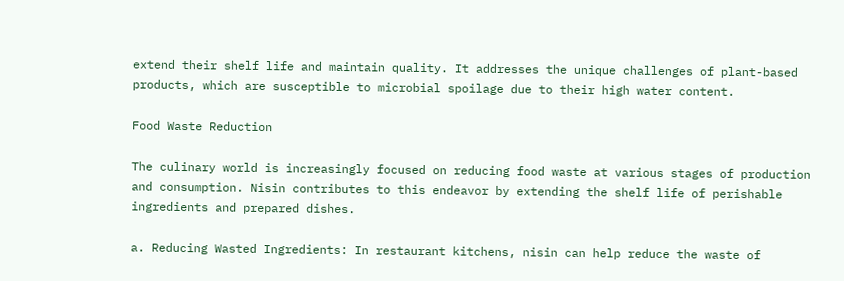extend their shelf life and maintain quality. It addresses the unique challenges of plant-based products, which are susceptible to microbial spoilage due to their high water content.

Food Waste Reduction

The culinary world is increasingly focused on reducing food waste at various stages of production and consumption. Nisin contributes to this endeavor by extending the shelf life of perishable ingredients and prepared dishes.

a. Reducing Wasted Ingredients: In restaurant kitchens, nisin can help reduce the waste of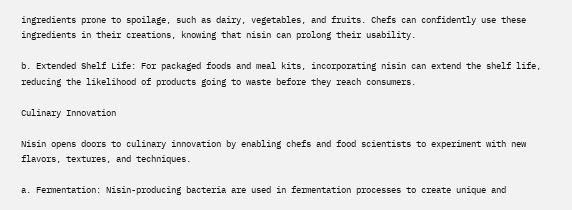ingredients prone to spoilage, such as dairy, vegetables, and fruits. Chefs can confidently use these ingredients in their creations, knowing that nisin can prolong their usability.

b. Extended Shelf Life: For packaged foods and meal kits, incorporating nisin can extend the shelf life, reducing the likelihood of products going to waste before they reach consumers.

Culinary Innovation

Nisin opens doors to culinary innovation by enabling chefs and food scientists to experiment with new flavors, textures, and techniques.

a. Fermentation: Nisin-producing bacteria are used in fermentation processes to create unique and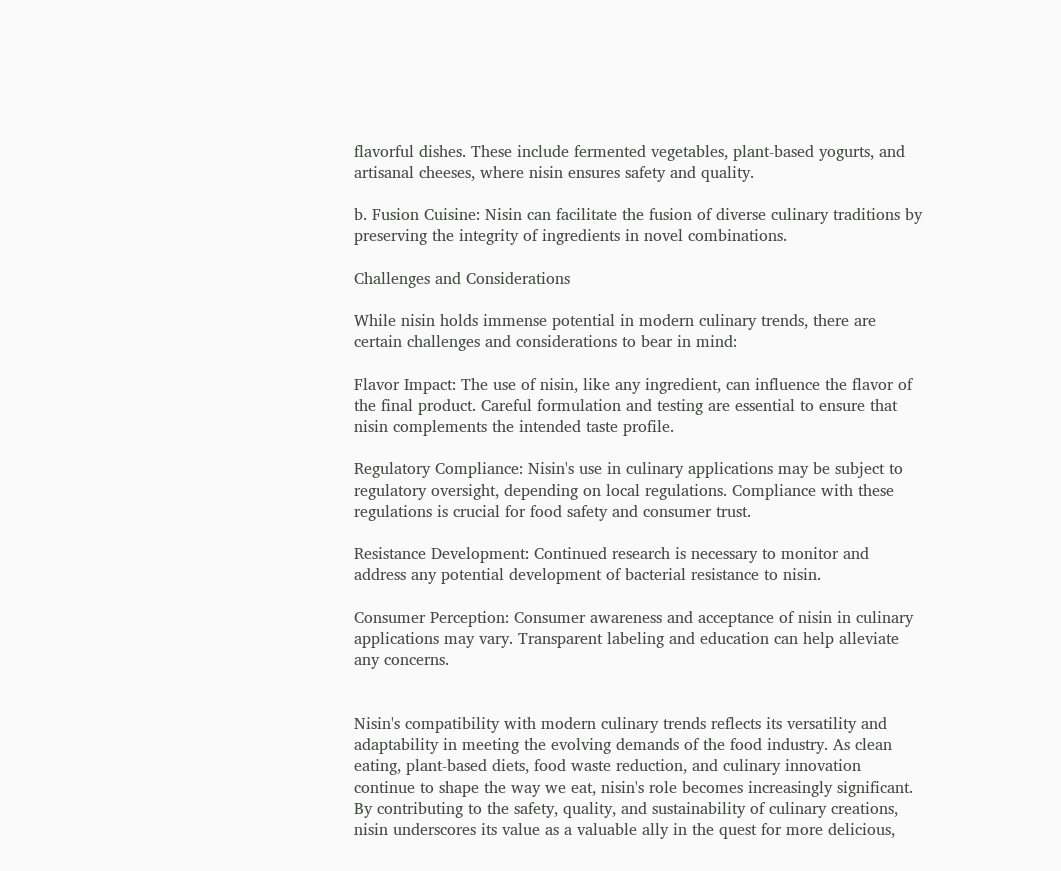flavorful dishes. These include fermented vegetables, plant-based yogurts, and artisanal cheeses, where nisin ensures safety and quality.

b. Fusion Cuisine: Nisin can facilitate the fusion of diverse culinary traditions by preserving the integrity of ingredients in novel combinations.

Challenges and Considerations

While nisin holds immense potential in modern culinary trends, there are certain challenges and considerations to bear in mind:

Flavor Impact: The use of nisin, like any ingredient, can influence the flavor of the final product. Careful formulation and testing are essential to ensure that nisin complements the intended taste profile.

Regulatory Compliance: Nisin's use in culinary applications may be subject to regulatory oversight, depending on local regulations. Compliance with these regulations is crucial for food safety and consumer trust.

Resistance Development: Continued research is necessary to monitor and address any potential development of bacterial resistance to nisin.

Consumer Perception: Consumer awareness and acceptance of nisin in culinary applications may vary. Transparent labeling and education can help alleviate any concerns.


Nisin's compatibility with modern culinary trends reflects its versatility and adaptability in meeting the evolving demands of the food industry. As clean eating, plant-based diets, food waste reduction, and culinary innovation continue to shape the way we eat, nisin's role becomes increasingly significant. By contributing to the safety, quality, and sustainability of culinary creations, nisin underscores its value as a valuable ally in the quest for more delicious,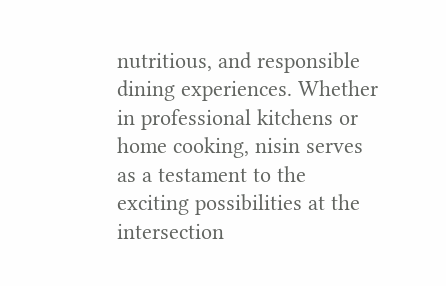nutritious, and responsible dining experiences. Whether in professional kitchens or home cooking, nisin serves as a testament to the exciting possibilities at the intersection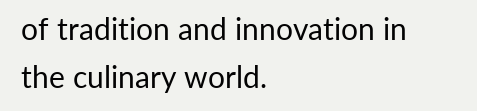of tradition and innovation in the culinary world.